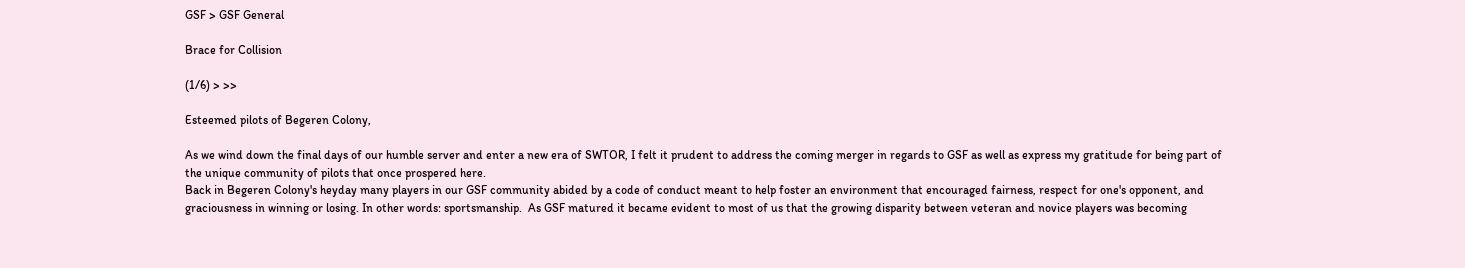GSF > GSF General

Brace for Collision

(1/6) > >>

Esteemed pilots of Begeren Colony,

As we wind down the final days of our humble server and enter a new era of SWTOR, I felt it prudent to address the coming merger in regards to GSF as well as express my gratitude for being part of the unique community of pilots that once prospered here.
Back in Begeren Colony's heyday many players in our GSF community abided by a code of conduct meant to help foster an environment that encouraged fairness, respect for one's opponent, and graciousness in winning or losing. In other words: sportsmanship.  As GSF matured it became evident to most of us that the growing disparity between veteran and novice players was becoming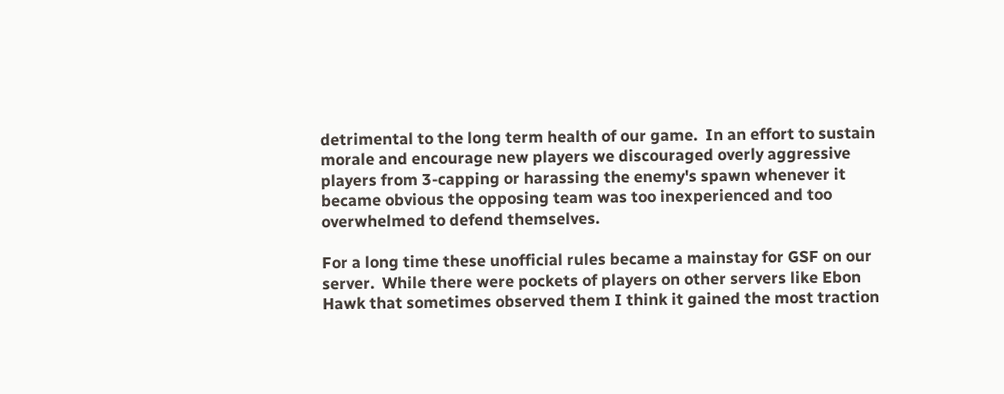detrimental to the long term health of our game.  In an effort to sustain morale and encourage new players we discouraged overly aggressive players from 3-capping or harassing the enemy's spawn whenever it became obvious the opposing team was too inexperienced and too overwhelmed to defend themselves.

For a long time these unofficial rules became a mainstay for GSF on our server.  While there were pockets of players on other servers like Ebon Hawk that sometimes observed them I think it gained the most traction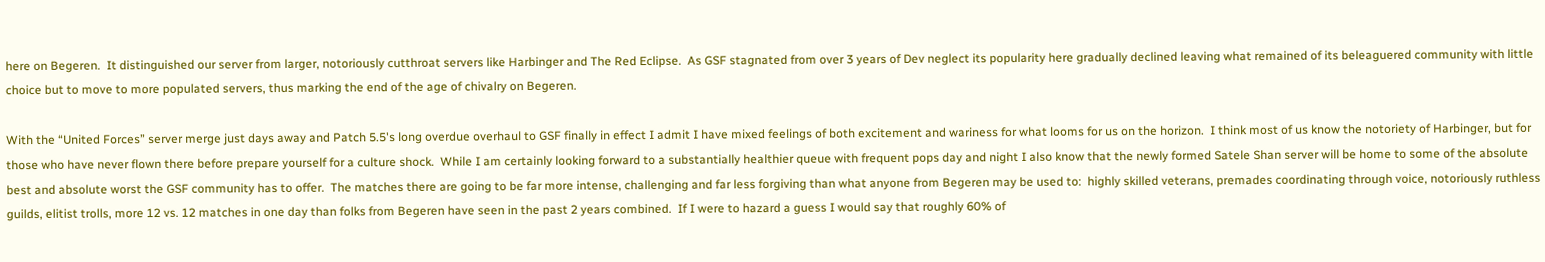here on Begeren.  It distinguished our server from larger, notoriously cutthroat servers like Harbinger and The Red Eclipse.  As GSF stagnated from over 3 years of Dev neglect its popularity here gradually declined leaving what remained of its beleaguered community with little choice but to move to more populated servers, thus marking the end of the age of chivalry on Begeren.

With the “United Forces” server merge just days away and Patch 5.5's long overdue overhaul to GSF finally in effect I admit I have mixed feelings of both excitement and wariness for what looms for us on the horizon.  I think most of us know the notoriety of Harbinger, but for those who have never flown there before prepare yourself for a culture shock.  While I am certainly looking forward to a substantially healthier queue with frequent pops day and night I also know that the newly formed Satele Shan server will be home to some of the absolute best and absolute worst the GSF community has to offer.  The matches there are going to be far more intense, challenging and far less forgiving than what anyone from Begeren may be used to:  highly skilled veterans, premades coordinating through voice, notoriously ruthless guilds, elitist trolls, more 12 vs. 12 matches in one day than folks from Begeren have seen in the past 2 years combined.  If I were to hazard a guess I would say that roughly 60% of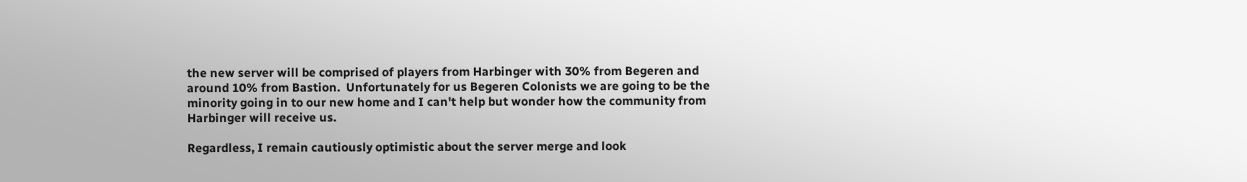the new server will be comprised of players from Harbinger with 30% from Begeren and around 10% from Bastion.  Unfortunately for us Begeren Colonists we are going to be the minority going in to our new home and I can't help but wonder how the community from Harbinger will receive us.

Regardless, I remain cautiously optimistic about the server merge and look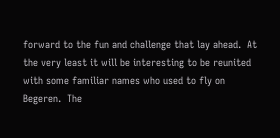forward to the fun and challenge that lay ahead.  At the very least it will be interesting to be reunited with some familiar names who used to fly on Begeren.  The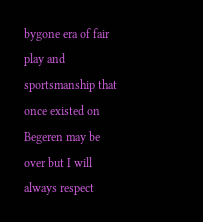bygone era of fair play and sportsmanship that once existed on Begeren may be over but I will always respect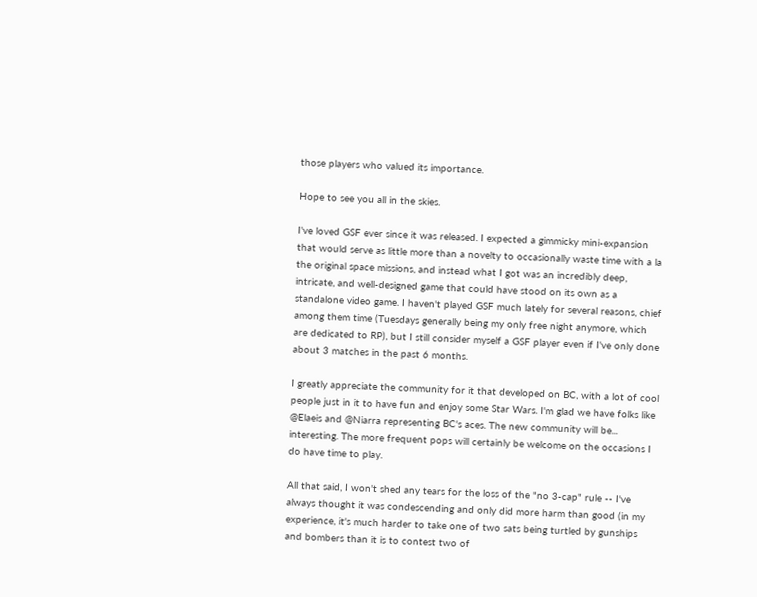those players who valued its importance.

Hope to see you all in the skies.

I've loved GSF ever since it was released. I expected a gimmicky mini-expansion that would serve as little more than a novelty to occasionally waste time with a la the original space missions, and instead what I got was an incredibly deep, intricate, and well-designed game that could have stood on its own as a standalone video game. I haven't played GSF much lately for several reasons, chief among them time (Tuesdays generally being my only free night anymore, which are dedicated to RP), but I still consider myself a GSF player even if I've only done about 3 matches in the past 6 months.

I greatly appreciate the community for it that developed on BC, with a lot of cool people just in it to have fun and enjoy some Star Wars. I'm glad we have folks like @Elaeis and @Niarra representing BC's aces. The new community will be... interesting. The more frequent pops will certainly be welcome on the occasions I do have time to play.

All that said, I won't shed any tears for the loss of the "no 3-cap" rule -- I've always thought it was condescending and only did more harm than good (in my experience, it's much harder to take one of two sats being turtled by gunships and bombers than it is to contest two of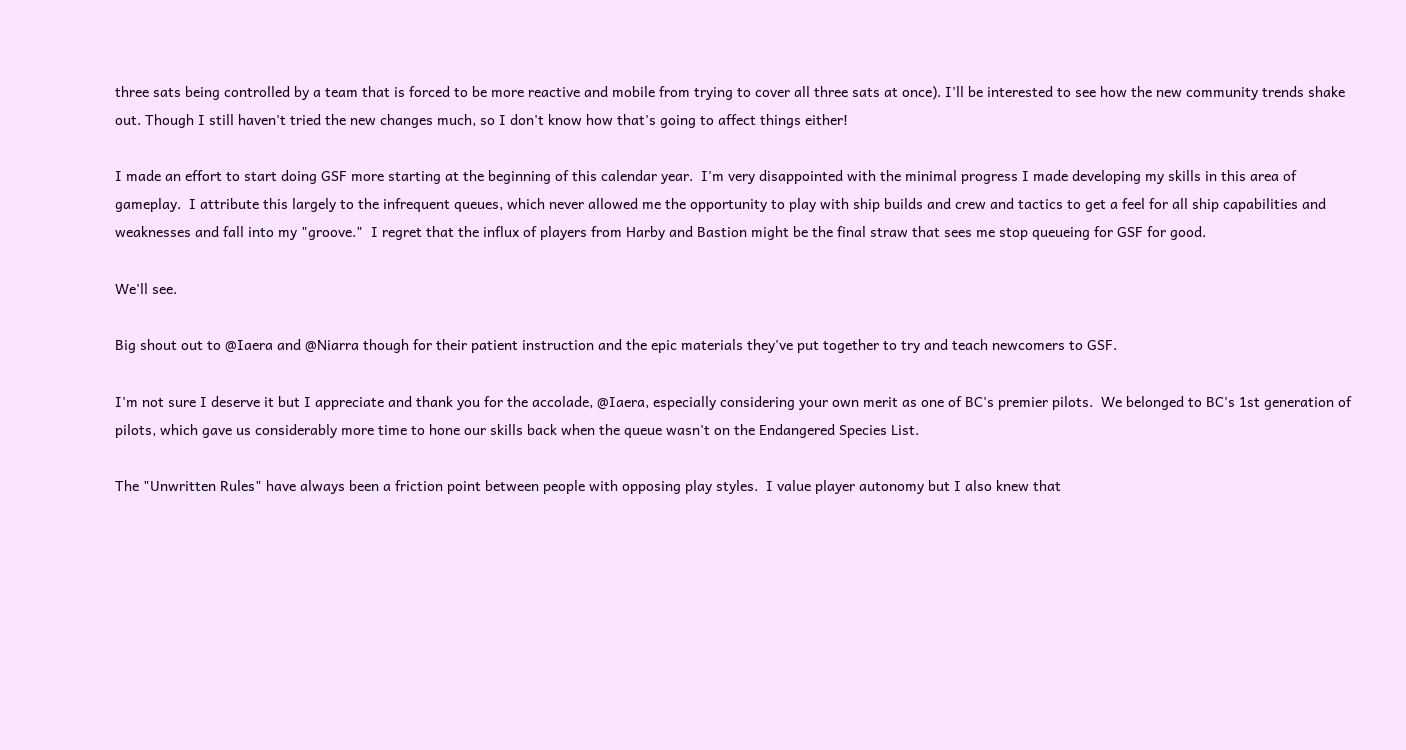three sats being controlled by a team that is forced to be more reactive and mobile from trying to cover all three sats at once). I'll be interested to see how the new community trends shake out. Though I still haven't tried the new changes much, so I don't know how that's going to affect things either!

I made an effort to start doing GSF more starting at the beginning of this calendar year.  I'm very disappointed with the minimal progress I made developing my skills in this area of gameplay.  I attribute this largely to the infrequent queues, which never allowed me the opportunity to play with ship builds and crew and tactics to get a feel for all ship capabilities and weaknesses and fall into my "groove."  I regret that the influx of players from Harby and Bastion might be the final straw that sees me stop queueing for GSF for good.

We'll see.

Big shout out to @Iaera and @Niarra though for their patient instruction and the epic materials they've put together to try and teach newcomers to GSF.

I'm not sure I deserve it but I appreciate and thank you for the accolade, @Iaera, especially considering your own merit as one of BC's premier pilots.  We belonged to BC's 1st generation of pilots, which gave us considerably more time to hone our skills back when the queue wasn't on the Endangered Species List.

The "Unwritten Rules" have always been a friction point between people with opposing play styles.  I value player autonomy but I also knew that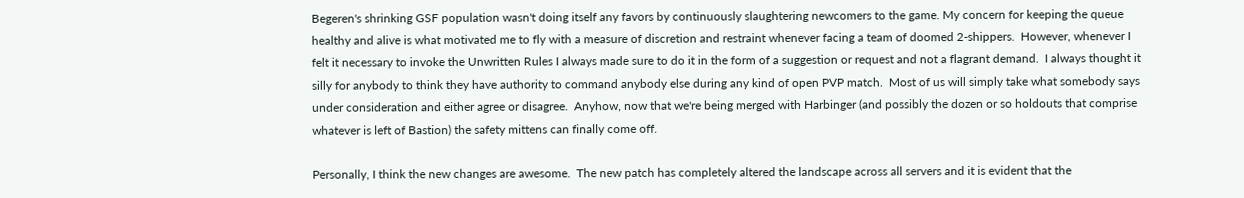Begeren's shrinking GSF population wasn't doing itself any favors by continuously slaughtering newcomers to the game. My concern for keeping the queue healthy and alive is what motivated me to fly with a measure of discretion and restraint whenever facing a team of doomed 2-shippers.  However, whenever I felt it necessary to invoke the Unwritten Rules I always made sure to do it in the form of a suggestion or request and not a flagrant demand.  I always thought it silly for anybody to think they have authority to command anybody else during any kind of open PVP match.  Most of us will simply take what somebody says under consideration and either agree or disagree.  Anyhow, now that we're being merged with Harbinger (and possibly the dozen or so holdouts that comprise whatever is left of Bastion) the safety mittens can finally come off.

Personally, I think the new changes are awesome.  The new patch has completely altered the landscape across all servers and it is evident that the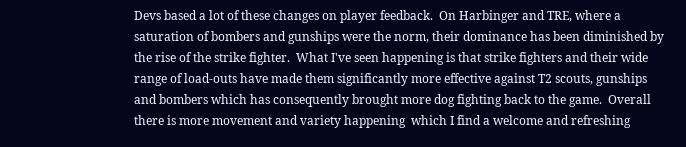Devs based a lot of these changes on player feedback.  On Harbinger and TRE, where a saturation of bombers and gunships were the norm, their dominance has been diminished by the rise of the strike fighter.  What I've seen happening is that strike fighters and their wide range of load-outs have made them significantly more effective against T2 scouts, gunships and bombers which has consequently brought more dog fighting back to the game.  Overall there is more movement and variety happening  which I find a welcome and refreshing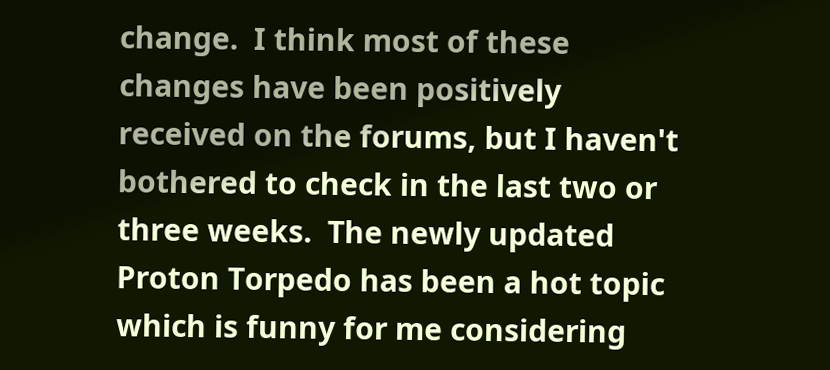change.  I think most of these changes have been positively received on the forums, but I haven't bothered to check in the last two or three weeks.  The newly updated Proton Torpedo has been a hot topic which is funny for me considering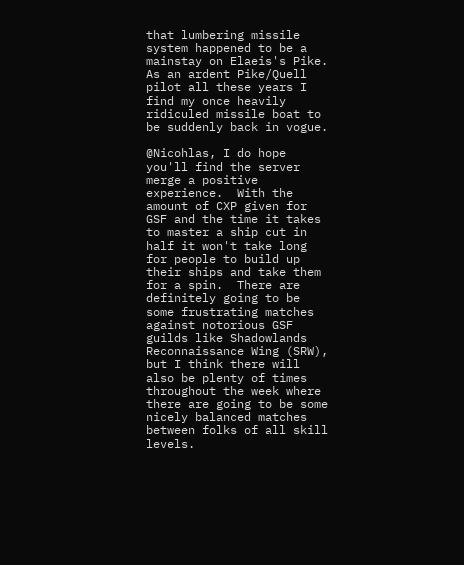that lumbering missile system happened to be a mainstay on Elaeis's Pike.  As an ardent Pike/Quell pilot all these years I find my once heavily ridiculed missile boat to be suddenly back in vogue.

@Nicohlas, I do hope you'll find the server merge a positive experience.  With the amount of CXP given for GSF and the time it takes to master a ship cut in half it won't take long for people to build up their ships and take them for a spin.  There are definitely going to be some frustrating matches against notorious GSF guilds like Shadowlands Reconnaissance Wing (SRW), but I think there will also be plenty of times throughout the week where there are going to be some nicely balanced matches between folks of all skill levels.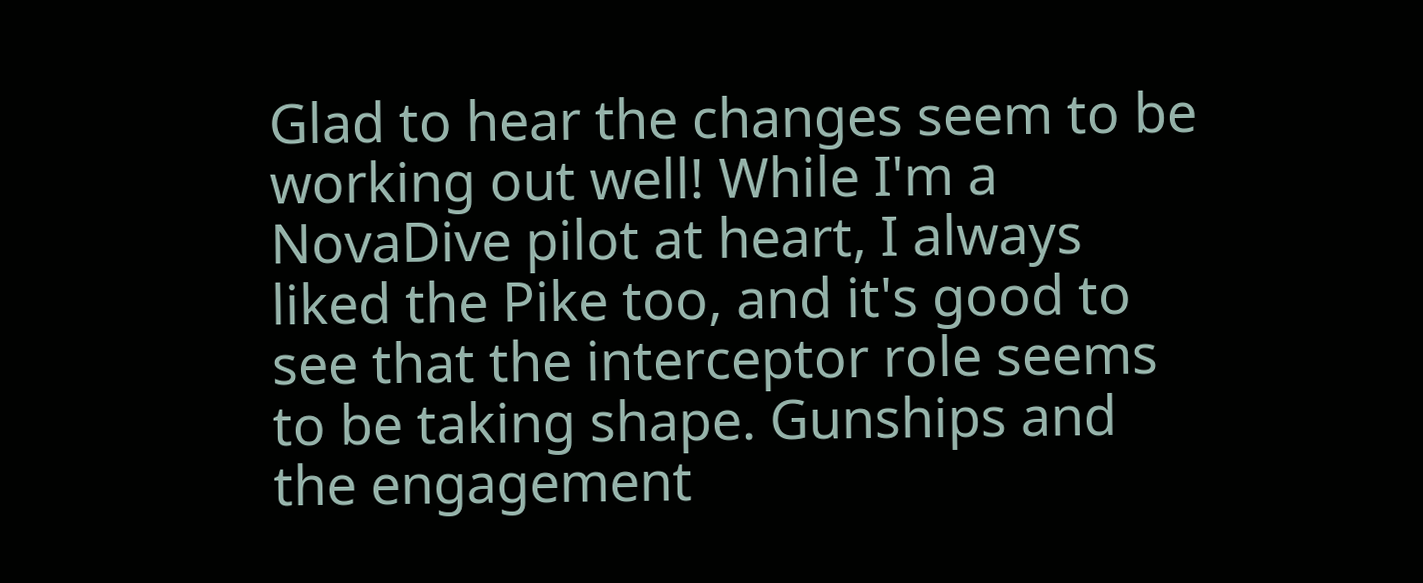Glad to hear the changes seem to be working out well! While I'm a NovaDive pilot at heart, I always liked the Pike too, and it's good to see that the interceptor role seems to be taking shape. Gunships and the engagement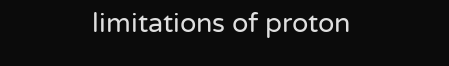limitations of proton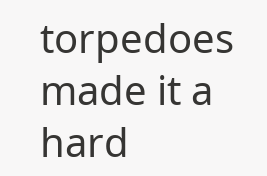torpedoes made it a hard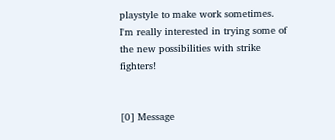playstyle to make work sometimes. I'm really interested in trying some of the new possibilities with strike fighters!


[0] Message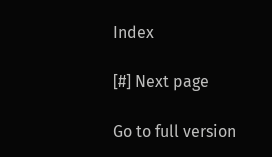Index

[#] Next page

Go to full version